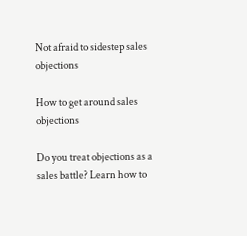Not afraid to sidestep sales objections

How to get around sales objections

Do you treat objections as a sales battle? Learn how to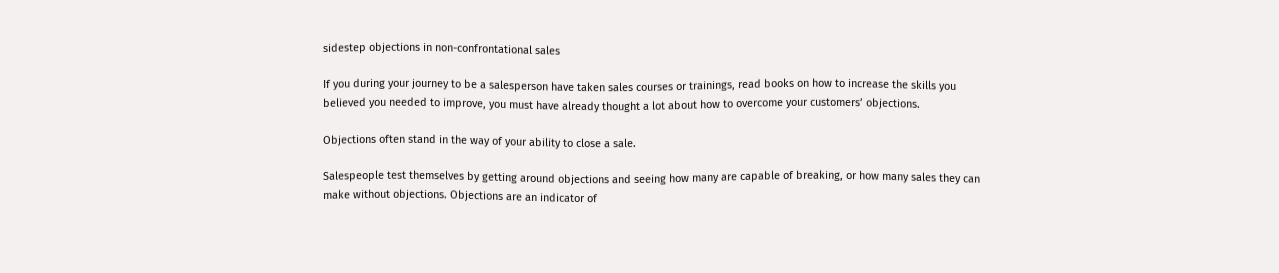sidestep objections in non-confrontational sales

If you during your journey to be a salesperson have taken sales courses or trainings, read books on how to increase the skills you believed you needed to improve, you must have already thought a lot about how to overcome your customers’ objections.

Objections often stand in the way of your ability to close a sale.

Salespeople test themselves by getting around objections and seeing how many are capable of breaking, or how many sales they can make without objections. Objections are an indicator of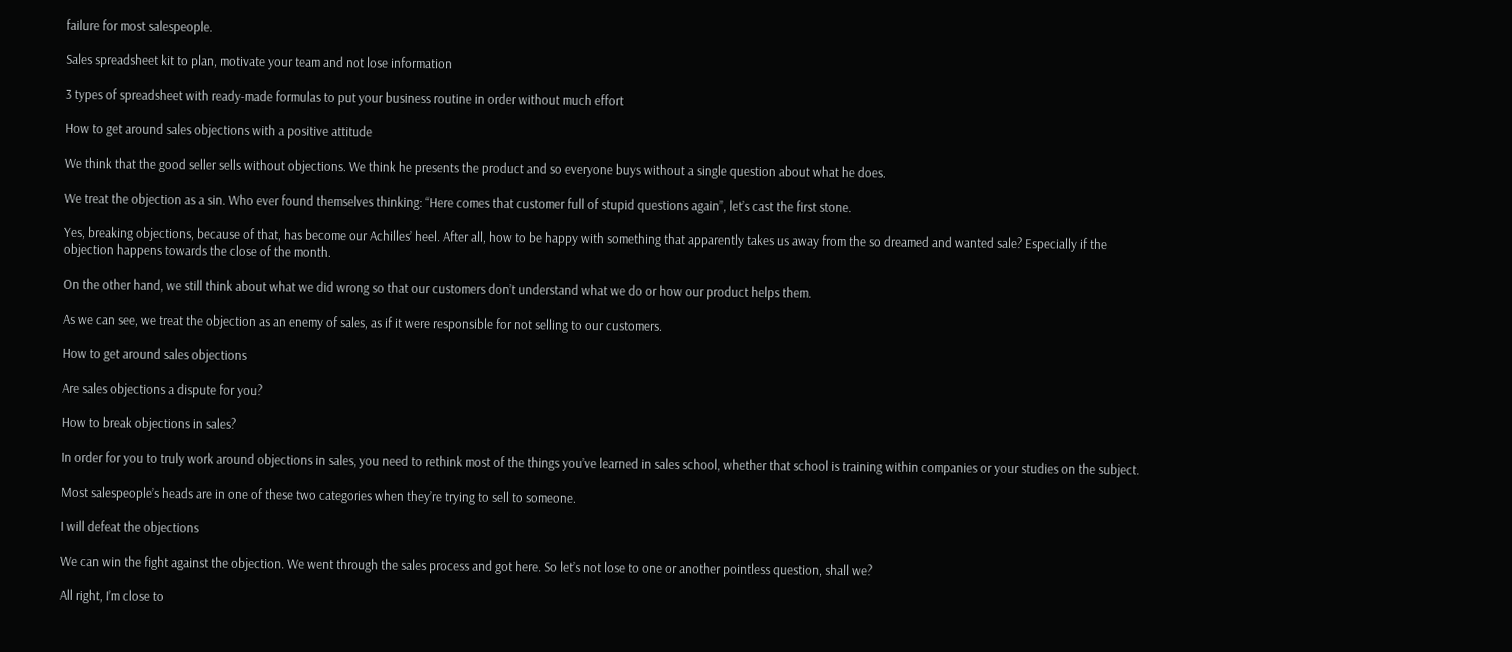failure for most salespeople.

Sales spreadsheet kit to plan, motivate your team and not lose information

3 types of spreadsheet with ready-made formulas to put your business routine in order without much effort

How to get around sales objections with a positive attitude

We think that the good seller sells without objections. We think he presents the product and so everyone buys without a single question about what he does.

We treat the objection as a sin. Who ever found themselves thinking: “Here comes that customer full of stupid questions again”, let’s cast the first stone.

Yes, breaking objections, because of that, has become our Achilles’ heel. After all, how to be happy with something that apparently takes us away from the so dreamed and wanted sale? Especially if the objection happens towards the close of the month.

On the other hand, we still think about what we did wrong so that our customers don’t understand what we do or how our product helps them.

As we can see, we treat the objection as an enemy of sales, as if it were responsible for not selling to our customers.

How to get around sales objections

Are sales objections a dispute for you?

How to break objections in sales?

In order for you to truly work around objections in sales, you need to rethink most of the things you’ve learned in sales school, whether that school is training within companies or your studies on the subject.

Most salespeople’s heads are in one of these two categories when they’re trying to sell to someone.

I will defeat the objections

We can win the fight against the objection. We went through the sales process and got here. So let’s not lose to one or another pointless question, shall we?

All right, I’m close to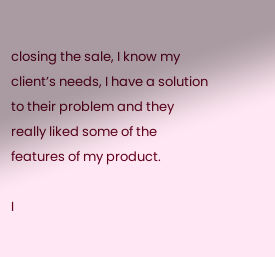closing the sale, I know my client’s needs, I have a solution to their problem and they really liked some of the features of my product.

I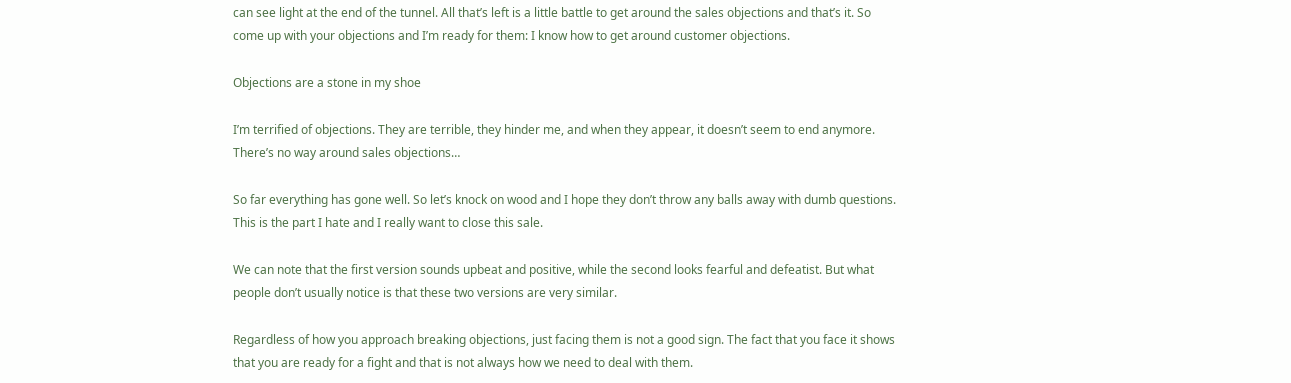can see light at the end of the tunnel. All that’s left is a little battle to get around the sales objections and that’s it. So come up with your objections and I’m ready for them: I know how to get around customer objections.

Objections are a stone in my shoe

I’m terrified of objections. They are terrible, they hinder me, and when they appear, it doesn’t seem to end anymore. There’s no way around sales objections…

So far everything has gone well. So let’s knock on wood and I hope they don’t throw any balls away with dumb questions. This is the part I hate and I really want to close this sale.

We can note that the first version sounds upbeat and positive, while the second looks fearful and defeatist. But what people don’t usually notice is that these two versions are very similar.

Regardless of how you approach breaking objections, just facing them is not a good sign. The fact that you face it shows that you are ready for a fight and that is not always how we need to deal with them.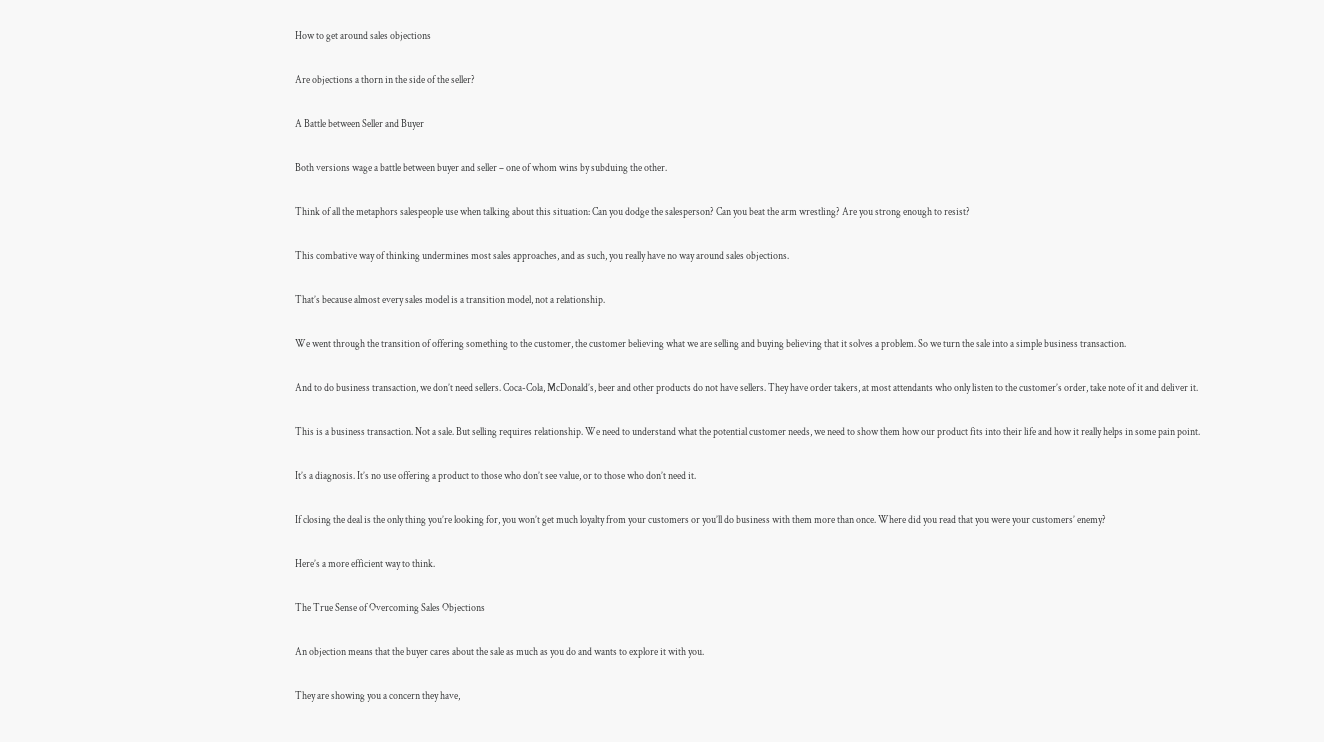How to get around sales objections

Are objections a thorn in the side of the seller?

A Battle between Seller and Buyer

Both versions wage a battle between buyer and seller – one of whom wins by subduing the other.

Think of all the metaphors salespeople use when talking about this situation: Can you dodge the salesperson? Can you beat the arm wrestling? Are you strong enough to resist?

This combative way of thinking undermines most sales approaches, and as such, you really have no way around sales objections.

That’s because almost every sales model is a transition model, not a relationship.

We went through the transition of offering something to the customer, the customer believing what we are selling and buying believing that it solves a problem. So we turn the sale into a simple business transaction.

And to do business transaction, we don’t need sellers. Coca-Cola, McDonald’s, beer and other products do not have sellers. They have order takers, at most attendants who only listen to the customer’s order, take note of it and deliver it.

This is a business transaction. Not a sale. But selling requires relationship. We need to understand what the potential customer needs, we need to show them how our product fits into their life and how it really helps in some pain point.

It’s a diagnosis. It’s no use offering a product to those who don’t see value, or to those who don’t need it.

If closing the deal is the only thing you’re looking for, you won’t get much loyalty from your customers or you’ll do business with them more than once. Where did you read that you were your customers’ enemy?

Here’s a more efficient way to think.

The True Sense of Overcoming Sales Objections

An objection means that the buyer cares about the sale as much as you do and wants to explore it with you.

They are showing you a concern they have,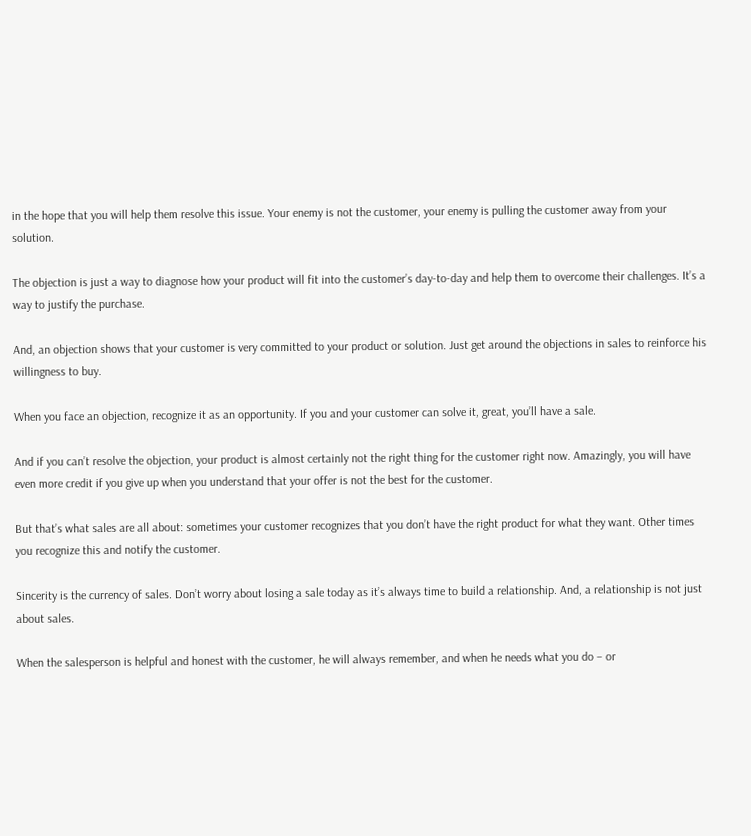in the hope that you will help them resolve this issue. Your enemy is not the customer, your enemy is pulling the customer away from your solution.

The objection is just a way to diagnose how your product will fit into the customer’s day-to-day and help them to overcome their challenges. It’s a way to justify the purchase.

And, an objection shows that your customer is very committed to your product or solution. Just get around the objections in sales to reinforce his willingness to buy.

When you face an objection, recognize it as an opportunity. If you and your customer can solve it, great, you’ll have a sale.

And if you can’t resolve the objection, your product is almost certainly not the right thing for the customer right now. Amazingly, you will have even more credit if you give up when you understand that your offer is not the best for the customer.

But that’s what sales are all about: sometimes your customer recognizes that you don’t have the right product for what they want. Other times you recognize this and notify the customer.

Sincerity is the currency of sales. Don’t worry about losing a sale today as it’s always time to build a relationship. And, a relationship is not just about sales.

When the salesperson is helpful and honest with the customer, he will always remember, and when he needs what you do – or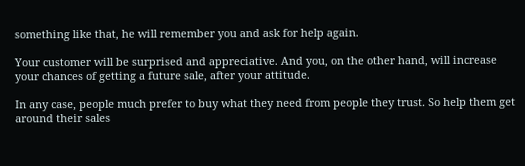something like that, he will remember you and ask for help again.

Your customer will be surprised and appreciative. And you, on the other hand, will increase your chances of getting a future sale, after your attitude.

In any case, people much prefer to buy what they need from people they trust. So help them get around their sales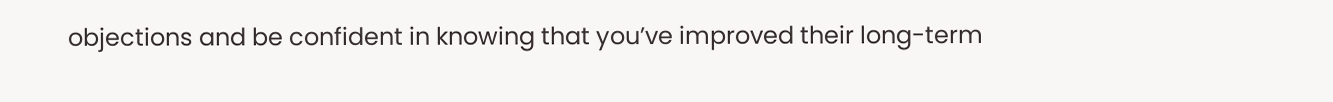objections and be confident in knowing that you’ve improved their long-term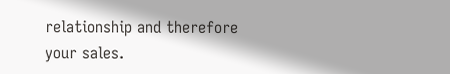relationship and therefore your sales.